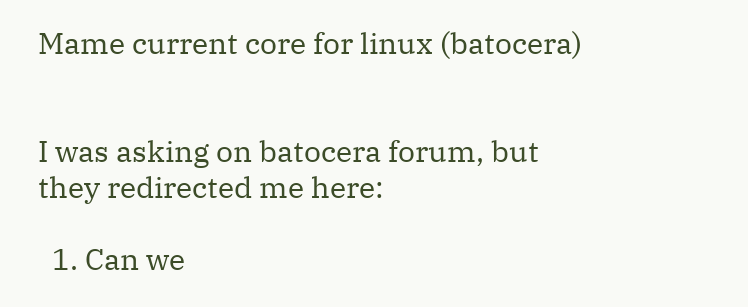Mame current core for linux (batocera)


I was asking on batocera forum, but they redirected me here:

  1. Can we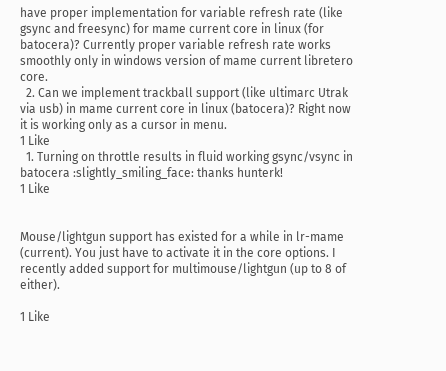have proper implementation for variable refresh rate (like gsync and freesync) for mame current core in linux (for batocera)? Currently proper variable refresh rate works smoothly only in windows version of mame current libretero core.
  2. Can we implement trackball support (like ultimarc Utrak via usb) in mame current core in linux (batocera)? Right now it is working only as a cursor in menu.
1 Like
  1. Turning on throttle results in fluid working gsync/vsync in batocera :slightly_smiling_face: thanks hunterk!
1 Like


Mouse/lightgun support has existed for a while in lr-mame (current). You just have to activate it in the core options. I recently added support for multimouse/lightgun (up to 8 of either).

1 Like